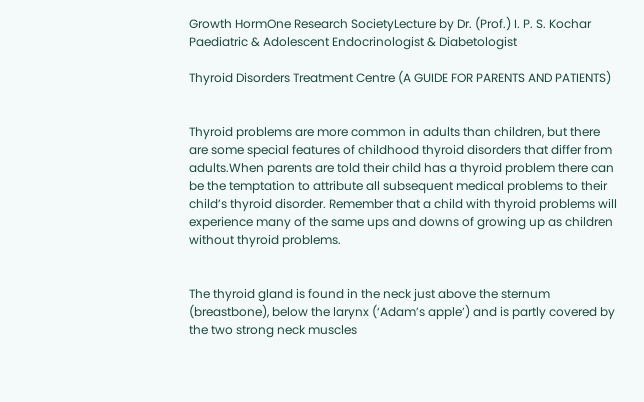Growth HormOne Research SocietyLecture by Dr. (Prof.) I. P. S. Kochar
Paediatric & Adolescent Endocrinologist & Diabetologist

Thyroid Disorders Treatment Centre (A GUIDE FOR PARENTS AND PATIENTS)


Thyroid problems are more common in adults than children, but there are some special features of childhood thyroid disorders that differ from adults.When parents are told their child has a thyroid problem there can be the temptation to attribute all subsequent medical problems to their child’s thyroid disorder. Remember that a child with thyroid problems will experience many of the same ups and downs of growing up as children without thyroid problems.


The thyroid gland is found in the neck just above the sternum (breastbone), below the larynx (‘Adam’s apple’) and is partly covered by the two strong neck muscles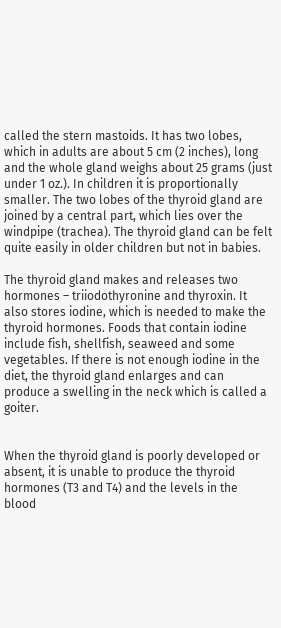called the stern mastoids. It has two lobes, which in adults are about 5 cm (2 inches), long and the whole gland weighs about 25 grams (just under 1 oz.). In children it is proportionally smaller. The two lobes of the thyroid gland are joined by a central part, which lies over the windpipe (trachea). The thyroid gland can be felt quite easily in older children but not in babies.

The thyroid gland makes and releases two hormones – triiodothyronine and thyroxin. It also stores iodine, which is needed to make the thyroid hormones. Foods that contain iodine include fish, shellfish, seaweed and some vegetables. If there is not enough iodine in the diet, the thyroid gland enlarges and can produce a swelling in the neck which is called a goiter.


When the thyroid gland is poorly developed or absent, it is unable to produce the thyroid hormones (T3 and T4) and the levels in the blood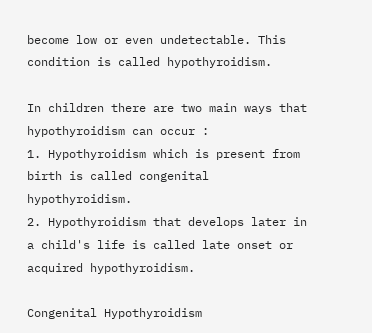become low or even undetectable. This condition is called hypothyroidism.

In children there are two main ways that hypothyroidism can occur :
1. Hypothyroidism which is present from birth is called congenital hypothyroidism.
2. Hypothyroidism that develops later in a child's life is called late onset or acquired hypothyroidism.

Congenital Hypothyroidism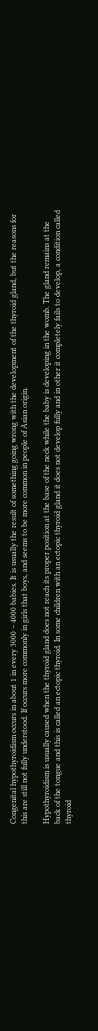Congenital hypothyroidism occurs in about 1 in every 3000 – 4000 babies. It is usually the result of something going wrong with the development of the thyroid gland, but the reasons for this are still not fully understood. If occurs more commonly in girls that boys, and seems to be more common in people of Asian origin.

Hypothyroidism is usually caused when the thyroid gland does not reach its proper position at the base of the neck while the baby is developing in the womb. The gland remains at the back of the tongue and this is called an ectopic thyroid. In some children with an ectopic thyroid gland it does not develop fully and in other it completely fails to develop, a condition called thyroid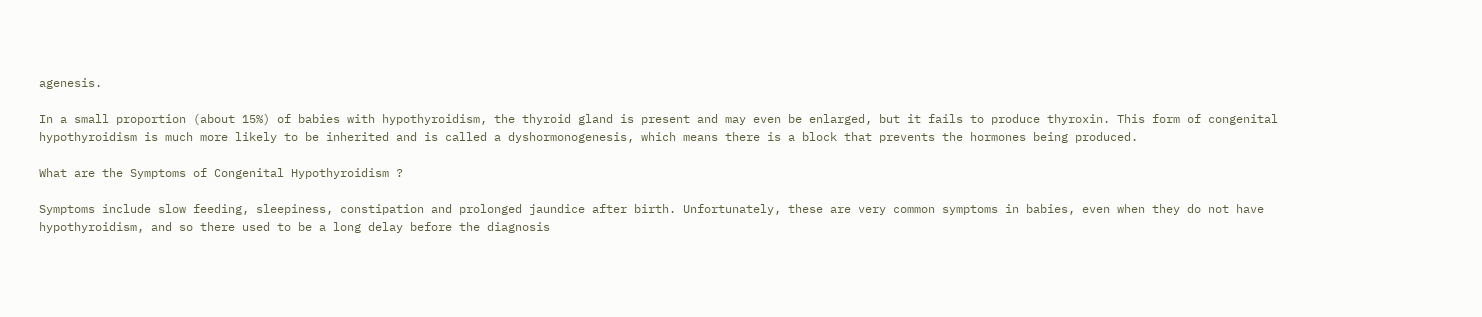agenesis.

In a small proportion (about 15%) of babies with hypothyroidism, the thyroid gland is present and may even be enlarged, but it fails to produce thyroxin. This form of congenital hypothyroidism is much more likely to be inherited and is called a dyshormonogenesis, which means there is a block that prevents the hormones being produced.

What are the Symptoms of Congenital Hypothyroidism ?

Symptoms include slow feeding, sleepiness, constipation and prolonged jaundice after birth. Unfortunately, these are very common symptoms in babies, even when they do not have hypothyroidism, and so there used to be a long delay before the diagnosis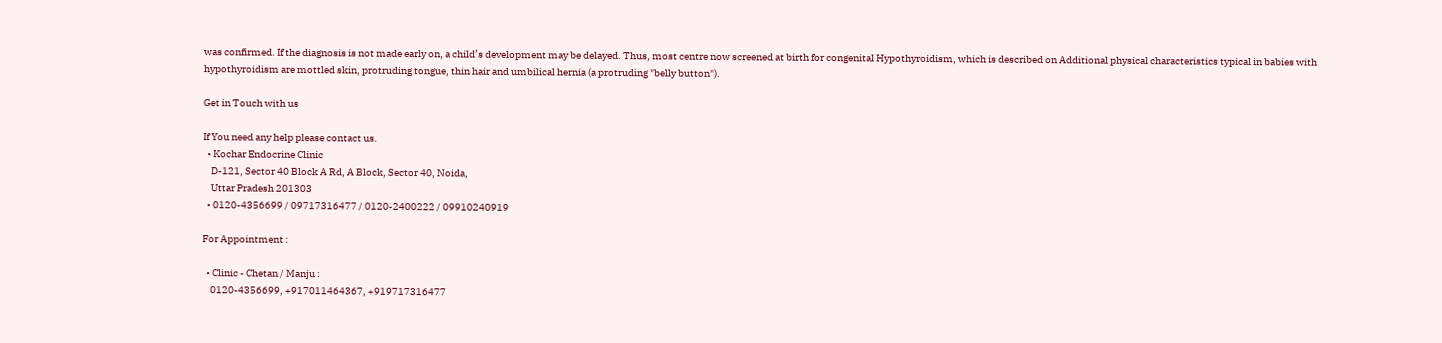was confirmed. If the diagnosis is not made early on, a child’s development may be delayed. Thus, most centre now screened at birth for congenital Hypothyroidism, which is described on Additional physical characteristics typical in babies with hypothyroidism are mottled skin, protruding tongue, thin hair and umbilical hernia (a protruding "belly button").

Get in Touch with us

If You need any help please contact us.
  • Kochar Endocrine Clinic
    D-121, Sector 40 Block A Rd, A Block, Sector 40, Noida,
    Uttar Pradesh 201303
  • 0120-4356699 / 09717316477 / 0120-2400222 / 09910240919

For Appointment :

  • Clinic - Chetan / Manju :
    0120-4356699, +917011464367, +919717316477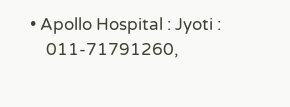• Apollo Hospital : Jyoti :
    011-71791260,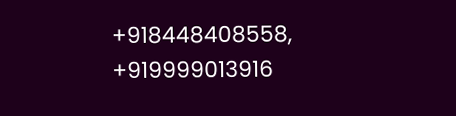+918448408558, +919999013916